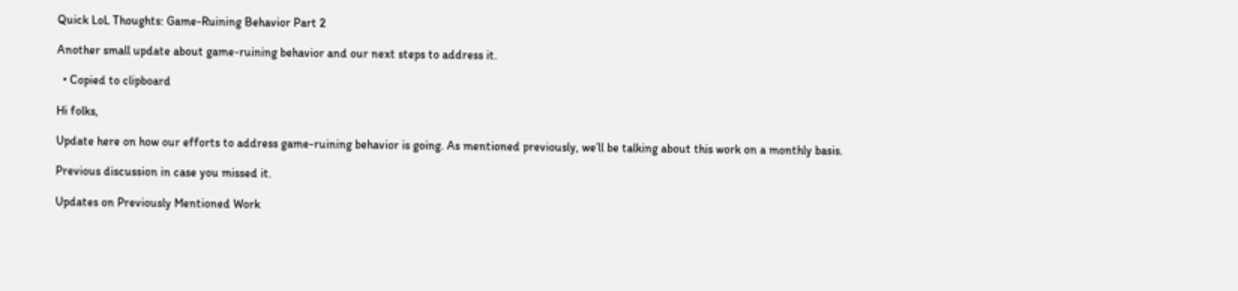Quick LoL Thoughts: Game-Ruining Behavior Part 2

Another small update about game-ruining behavior and our next steps to address it.

  • Copied to clipboard

Hi folks,

Update here on how our efforts to address game-ruining behavior is going. As mentioned previously, we’ll be talking about this work on a monthly basis.

Previous discussion in case you missed it.

Updates on Previously Mentioned Work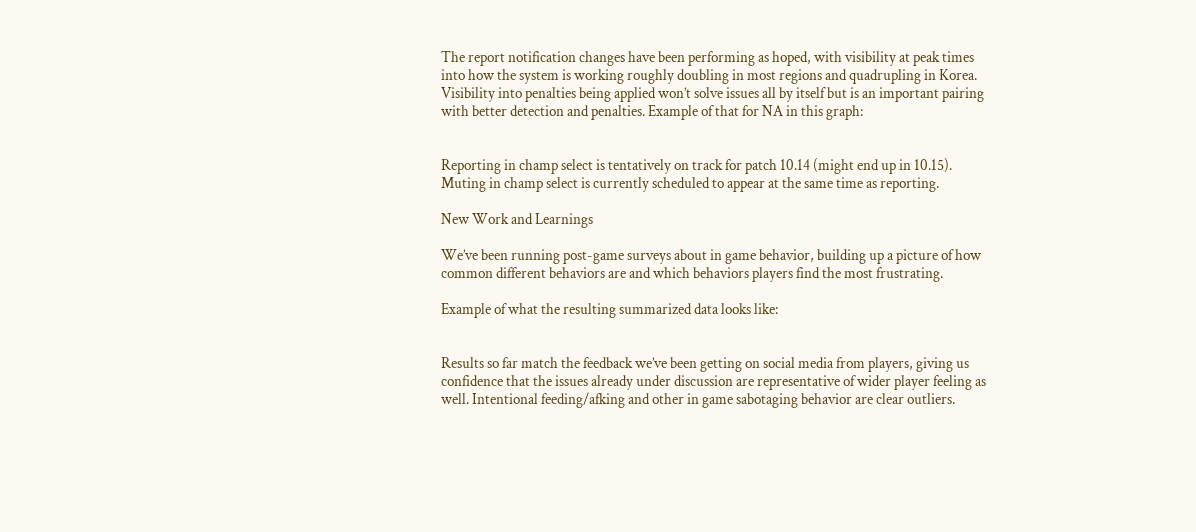The report notification changes have been performing as hoped, with visibility at peak times into how the system is working roughly doubling in most regions and quadrupling in Korea. Visibility into penalties being applied won’t solve issues all by itself but is an important pairing with better detection and penalties. Example of that for NA in this graph:


Reporting in champ select is tentatively on track for patch 10.14 (might end up in 10.15). Muting in champ select is currently scheduled to appear at the same time as reporting.

New Work and Learnings

We’ve been running post-game surveys about in game behavior, building up a picture of how common different behaviors are and which behaviors players find the most frustrating.

Example of what the resulting summarized data looks like:


Results so far match the feedback we’ve been getting on social media from players, giving us confidence that the issues already under discussion are representative of wider player feeling as well. Intentional feeding/afking and other in game sabotaging behavior are clear outliers.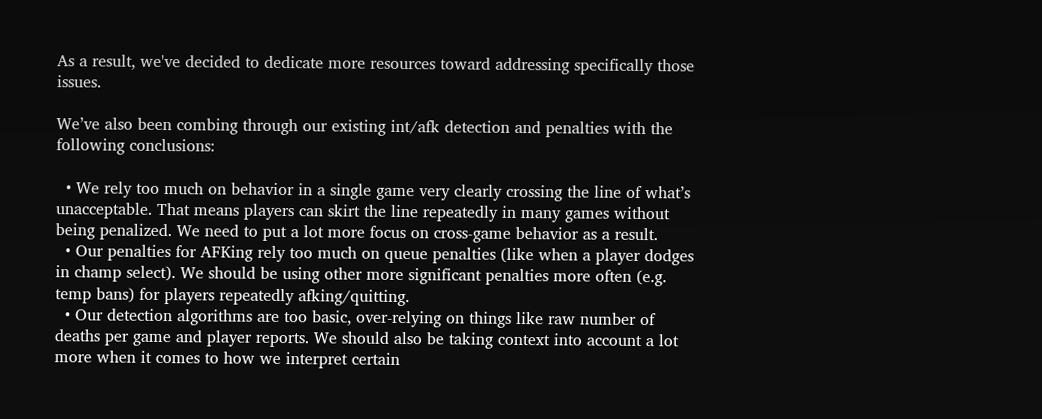As a result, we've decided to dedicate more resources toward addressing specifically those issues.

We’ve also been combing through our existing int/afk detection and penalties with the following conclusions:

  • We rely too much on behavior in a single game very clearly crossing the line of what’s unacceptable. That means players can skirt the line repeatedly in many games without being penalized. We need to put a lot more focus on cross-game behavior as a result.
  • Our penalties for AFKing rely too much on queue penalties (like when a player dodges in champ select). We should be using other more significant penalties more often (e.g. temp bans) for players repeatedly afking/quitting.
  • Our detection algorithms are too basic, over-relying on things like raw number of deaths per game and player reports. We should also be taking context into account a lot more when it comes to how we interpret certain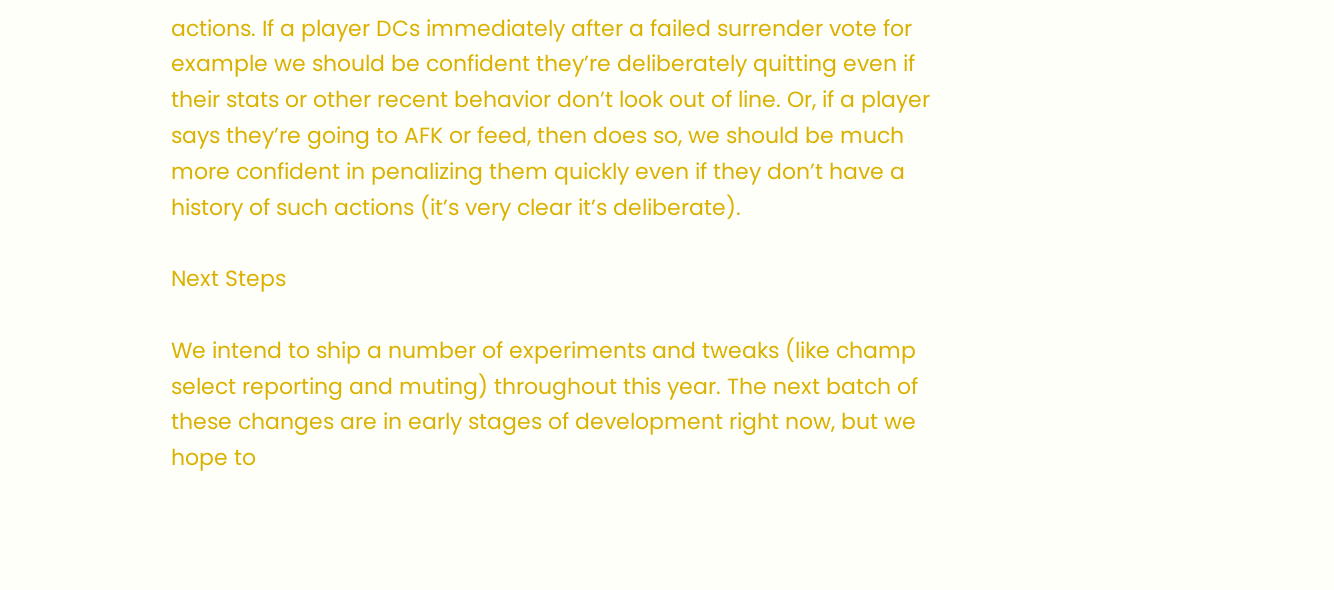actions. If a player DCs immediately after a failed surrender vote for example we should be confident they’re deliberately quitting even if their stats or other recent behavior don’t look out of line. Or, if a player says they’re going to AFK or feed, then does so, we should be much more confident in penalizing them quickly even if they don’t have a history of such actions (it’s very clear it’s deliberate).

Next Steps

We intend to ship a number of experiments and tweaks (like champ select reporting and muting) throughout this year. The next batch of these changes are in early stages of development right now, but we hope to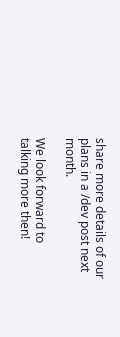share more details of our plans in a /dev post next month.

We look forward to talking more then!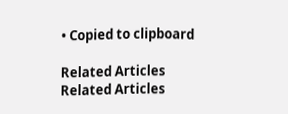• Copied to clipboard

Related Articles
Related Articles